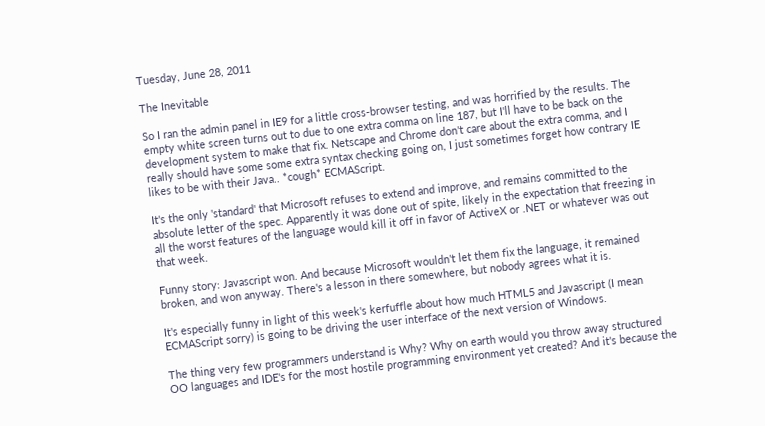Tuesday, June 28, 2011

The Inevitable

So I ran the admin panel in IE9 for a little cross-browser testing, and was horrified by the results. The empty white screen turns out to due to one extra comma on line 187, but I'll have to be back on the development system to make that fix. Netscape and Chrome don't care about the extra comma, and I really should have some some extra syntax checking going on, I just sometimes forget how contrary IE likes to be with their Java.. *cough* ECMAScript.

It's the only 'standard' that Microsoft refuses to extend and improve, and remains committed to the absolute letter of the spec. Apparently it was done out of spite, likely in the expectation that freezing in all the worst features of the language would kill it off in favor of ActiveX or .NET or whatever was out that week.

Funny story: Javascript won. And because Microsoft wouldn't let them fix the language, it remained broken, and won anyway. There's a lesson in there somewhere, but nobody agrees what it is.

It's especially funny in light of this week's kerfuffle about how much HTML5 and Javascript (I mean ECMAScript sorry) is going to be driving the user interface of the next version of Windows.

The thing very few programmers understand is Why? Why on earth would you throw away structured OO languages and IDE's for the most hostile programming environment yet created? And it's because the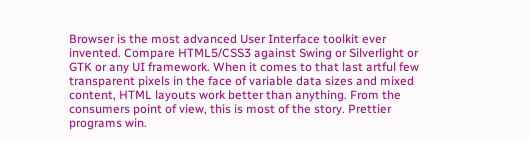Browser is the most advanced User Interface toolkit ever invented. Compare HTML5/CSS3 against Swing or Silverlight or GTK or any UI framework. When it comes to that last artful few transparent pixels in the face of variable data sizes and mixed content, HTML layouts work better than anything. From the consumers point of view, this is most of the story. Prettier programs win.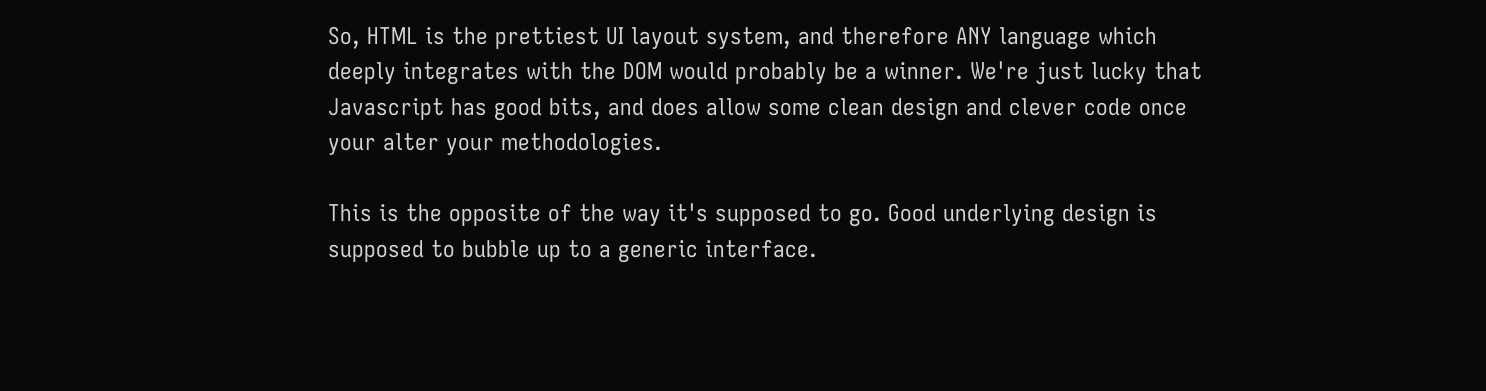So, HTML is the prettiest UI layout system, and therefore ANY language which deeply integrates with the DOM would probably be a winner. We're just lucky that Javascript has good bits, and does allow some clean design and clever code once your alter your methodologies.

This is the opposite of the way it's supposed to go. Good underlying design is supposed to bubble up to a generic interface.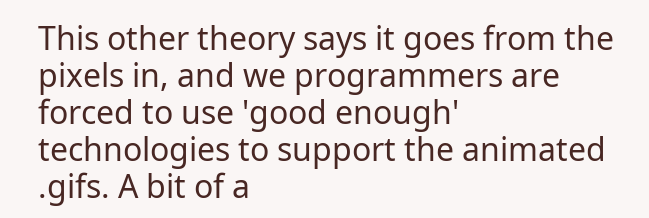This other theory says it goes from the pixels in, and we programmers are forced to use 'good enough' technologies to support the animated .gifs. A bit of a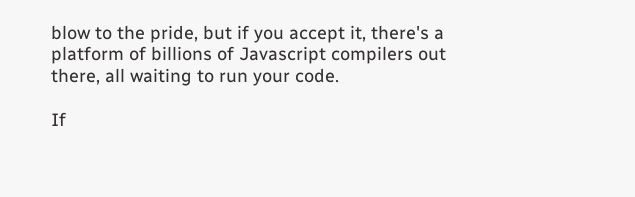blow to the pride, but if you accept it, there's a platform of billions of Javascript compilers out there, all waiting to run your code.

If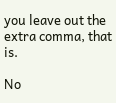you leave out the extra comma, that is.

No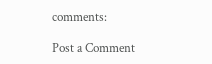comments:

Post a Comment